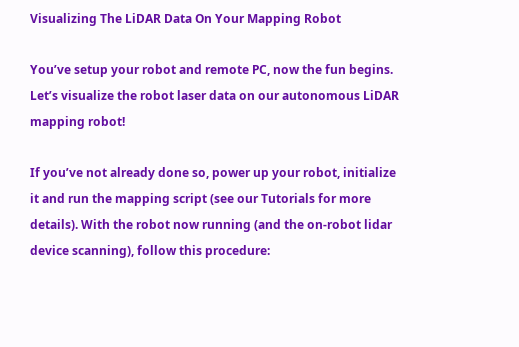Visualizing The LiDAR Data On Your Mapping Robot

You’ve setup your robot and remote PC, now the fun begins. Let’s visualize the robot laser data on our autonomous LiDAR mapping robot!

If you’ve not already done so, power up your robot, initialize it and run the mapping script (see our Tutorials for more details). With the robot now running (and the on-robot lidar device scanning), follow this procedure: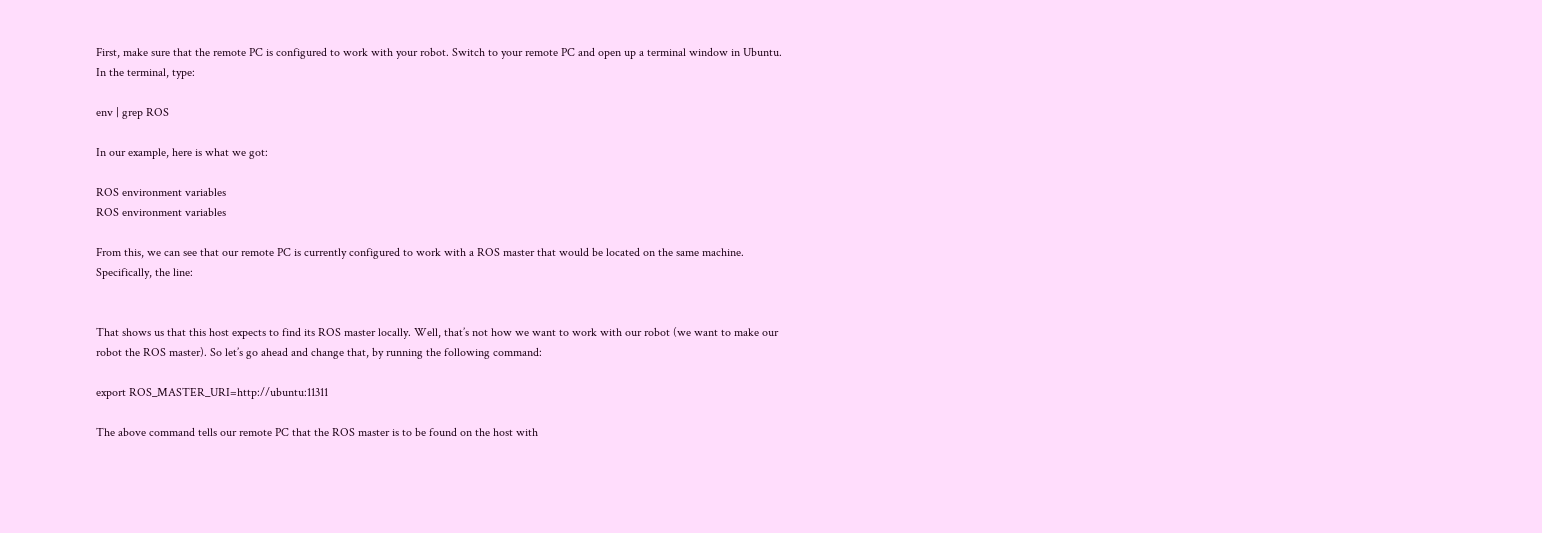First, make sure that the remote PC is configured to work with your robot. Switch to your remote PC and open up a terminal window in Ubuntu. In the terminal, type:

env | grep ROS

In our example, here is what we got:

ROS environment variables
ROS environment variables

From this, we can see that our remote PC is currently configured to work with a ROS master that would be located on the same machine. Specifically, the line:


That shows us that this host expects to find its ROS master locally. Well, that’s not how we want to work with our robot (we want to make our robot the ROS master). So let’s go ahead and change that, by running the following command:

export ROS_MASTER_URI=http://ubuntu:11311

The above command tells our remote PC that the ROS master is to be found on the host with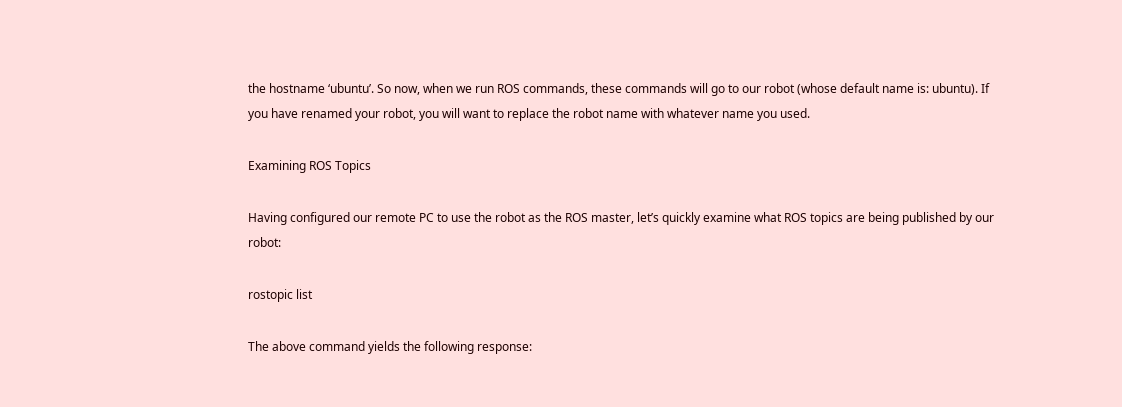the hostname ‘ubuntu’. So now, when we run ROS commands, these commands will go to our robot (whose default name is: ubuntu). If you have renamed your robot, you will want to replace the robot name with whatever name you used.

Examining ROS Topics

Having configured our remote PC to use the robot as the ROS master, let’s quickly examine what ROS topics are being published by our robot:

rostopic list

The above command yields the following response: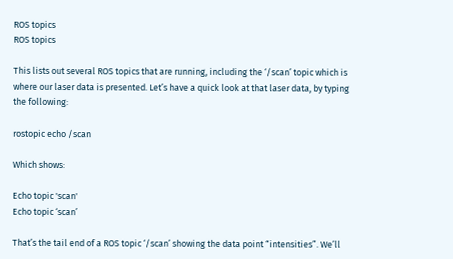ROS topics
ROS topics

This lists out several ROS topics that are running, including the ‘/scan’ topic which is where our laser data is presented. Let’s have a quick look at that laser data, by typing the following:

rostopic echo /scan

Which shows:

Echo topic 'scan'
Echo topic ‘scan’

That’s the tail end of a ROS topic ‘/scan’ showing the data point “intensities”. We’ll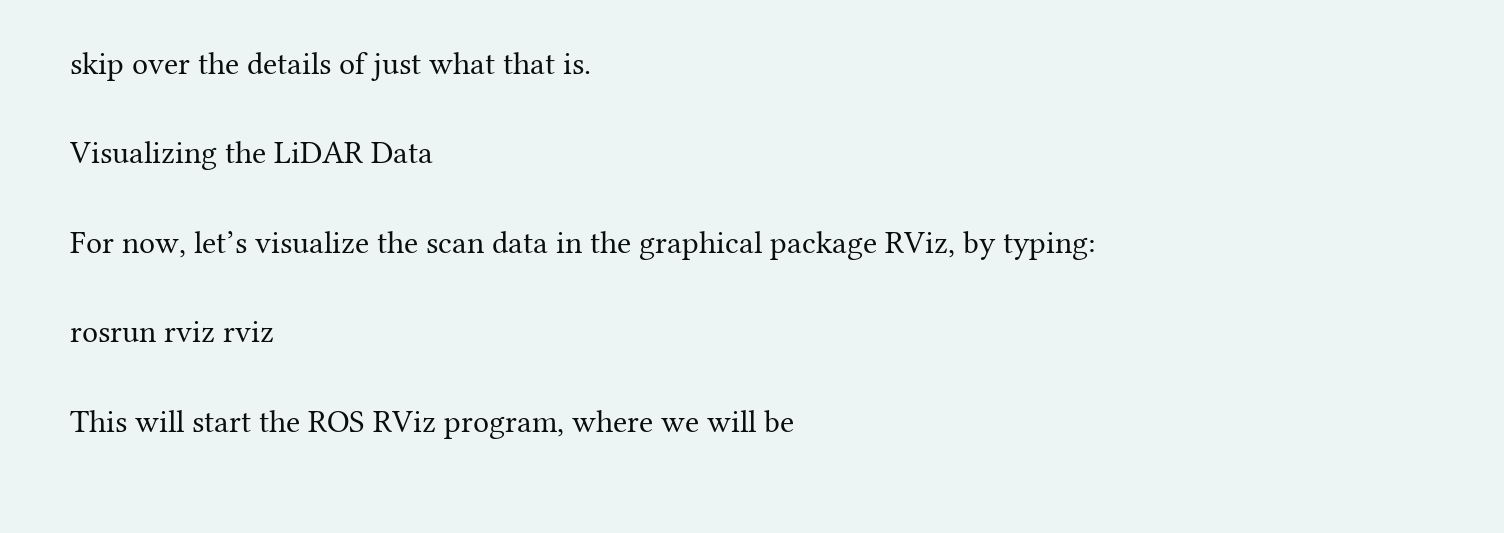skip over the details of just what that is.

Visualizing the LiDAR Data

For now, let’s visualize the scan data in the graphical package RViz, by typing:

rosrun rviz rviz

This will start the ROS RViz program, where we will be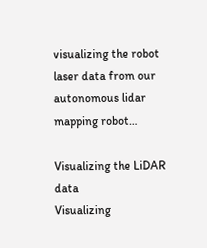visualizing the robot laser data from our autonomous lidar mapping robot…

Visualizing the LiDAR data
Visualizing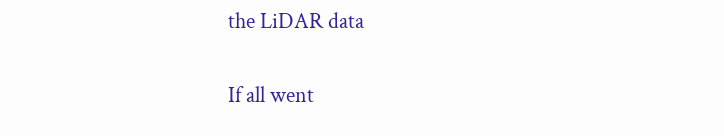the LiDAR data

If all went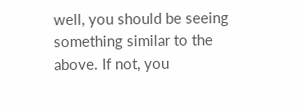well, you should be seeing something similar to the above. If not, you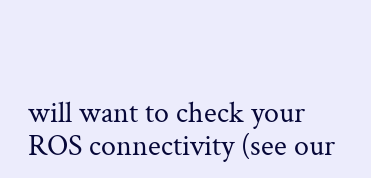will want to check your ROS connectivity (see our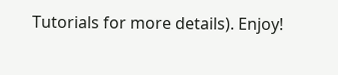Tutorials for more details). Enjoy!